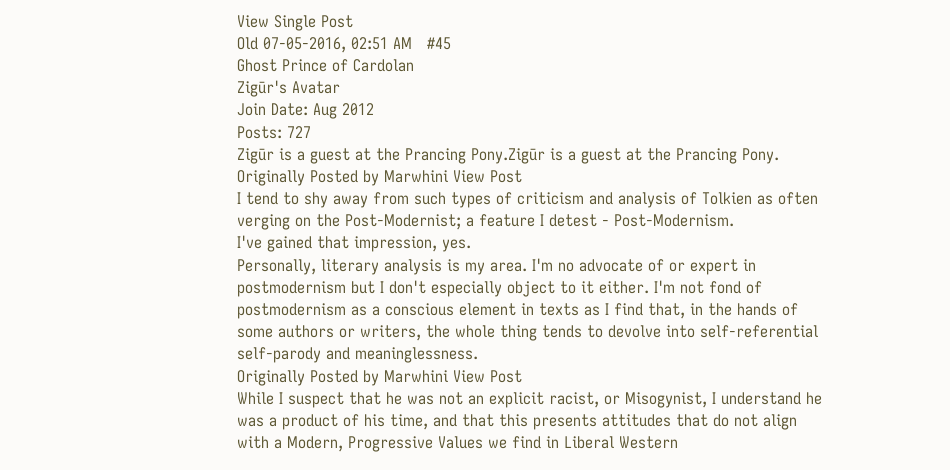View Single Post
Old 07-05-2016, 02:51 AM   #45
Ghost Prince of Cardolan
Zigūr's Avatar
Join Date: Aug 2012
Posts: 727
Zigūr is a guest at the Prancing Pony.Zigūr is a guest at the Prancing Pony.
Originally Posted by Marwhini View Post
I tend to shy away from such types of criticism and analysis of Tolkien as often verging on the Post-Modernist; a feature I detest - Post-Modernism.
I've gained that impression, yes.
Personally, literary analysis is my area. I'm no advocate of or expert in postmodernism but I don't especially object to it either. I'm not fond of postmodernism as a conscious element in texts as I find that, in the hands of some authors or writers, the whole thing tends to devolve into self-referential self-parody and meaninglessness.
Originally Posted by Marwhini View Post
While I suspect that he was not an explicit racist, or Misogynist, I understand he was a product of his time, and that this presents attitudes that do not align with a Modern, Progressive Values we find in Liberal Western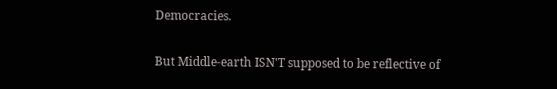Democracies.

But Middle-earth ISN'T supposed to be reflective of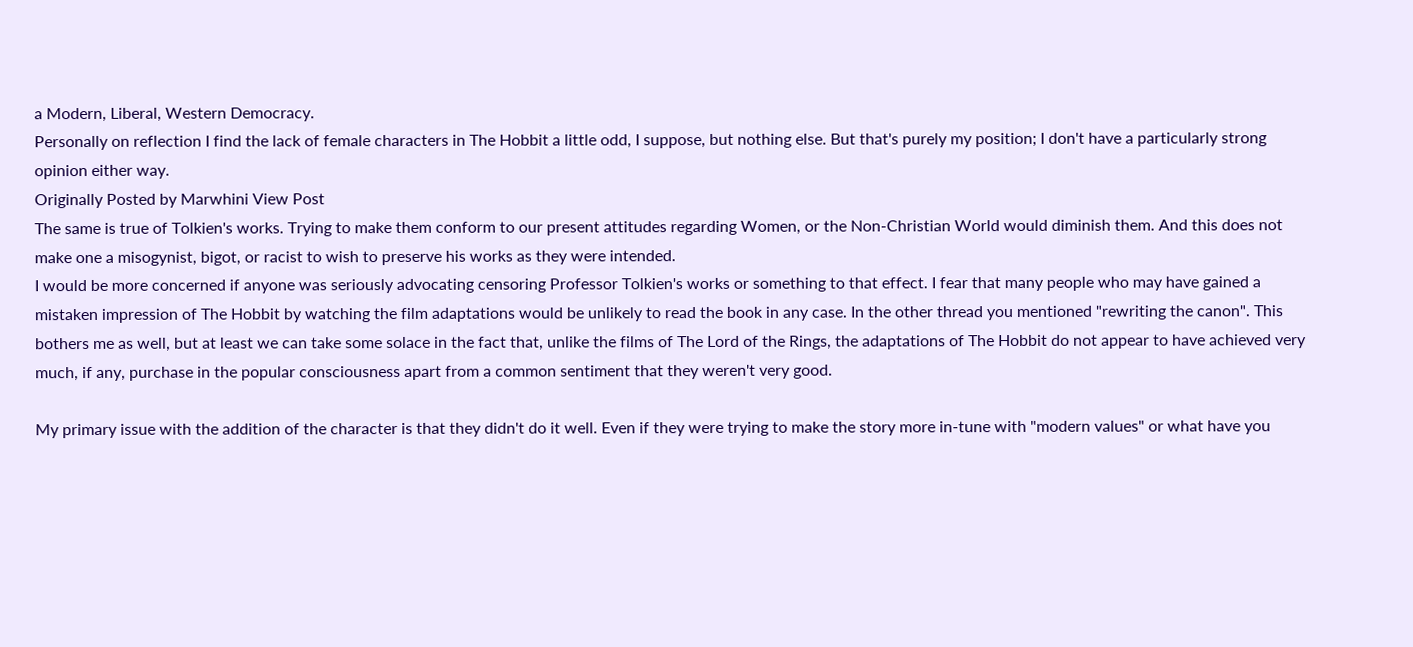a Modern, Liberal, Western Democracy.
Personally on reflection I find the lack of female characters in The Hobbit a little odd, I suppose, but nothing else. But that's purely my position; I don't have a particularly strong opinion either way.
Originally Posted by Marwhini View Post
The same is true of Tolkien's works. Trying to make them conform to our present attitudes regarding Women, or the Non-Christian World would diminish them. And this does not make one a misogynist, bigot, or racist to wish to preserve his works as they were intended.
I would be more concerned if anyone was seriously advocating censoring Professor Tolkien's works or something to that effect. I fear that many people who may have gained a mistaken impression of The Hobbit by watching the film adaptations would be unlikely to read the book in any case. In the other thread you mentioned "rewriting the canon". This bothers me as well, but at least we can take some solace in the fact that, unlike the films of The Lord of the Rings, the adaptations of The Hobbit do not appear to have achieved very much, if any, purchase in the popular consciousness apart from a common sentiment that they weren't very good.

My primary issue with the addition of the character is that they didn't do it well. Even if they were trying to make the story more in-tune with "modern values" or what have you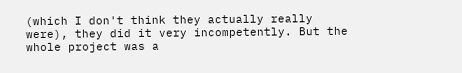(which I don't think they actually really were), they did it very incompetently. But the whole project was a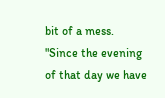bit of a mess.
"Since the evening of that day we have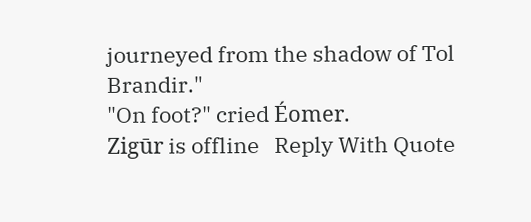journeyed from the shadow of Tol Brandir."
"On foot?" cried Éomer.
Zigūr is offline   Reply With Quote